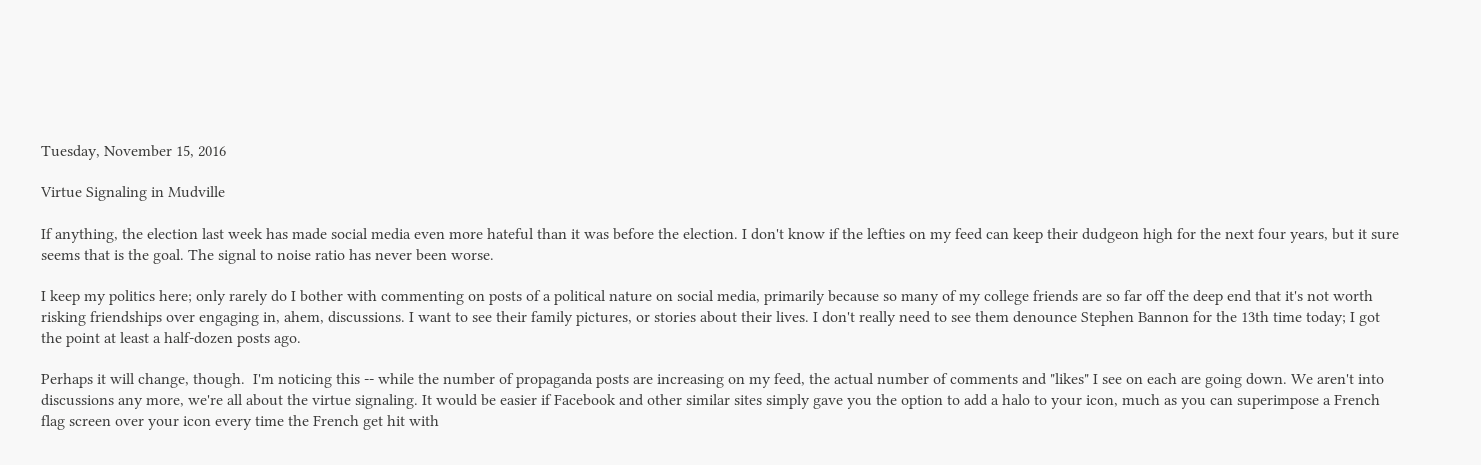Tuesday, November 15, 2016

Virtue Signaling in Mudville

If anything, the election last week has made social media even more hateful than it was before the election. I don't know if the lefties on my feed can keep their dudgeon high for the next four years, but it sure seems that is the goal. The signal to noise ratio has never been worse.

I keep my politics here; only rarely do I bother with commenting on posts of a political nature on social media, primarily because so many of my college friends are so far off the deep end that it's not worth risking friendships over engaging in, ahem, discussions. I want to see their family pictures, or stories about their lives. I don't really need to see them denounce Stephen Bannon for the 13th time today; I got the point at least a half-dozen posts ago.

Perhaps it will change, though.  I'm noticing this -- while the number of propaganda posts are increasing on my feed, the actual number of comments and "likes" I see on each are going down. We aren't into discussions any more, we're all about the virtue signaling. It would be easier if Facebook and other similar sites simply gave you the option to add a halo to your icon, much as you can superimpose a French flag screen over your icon every time the French get hit with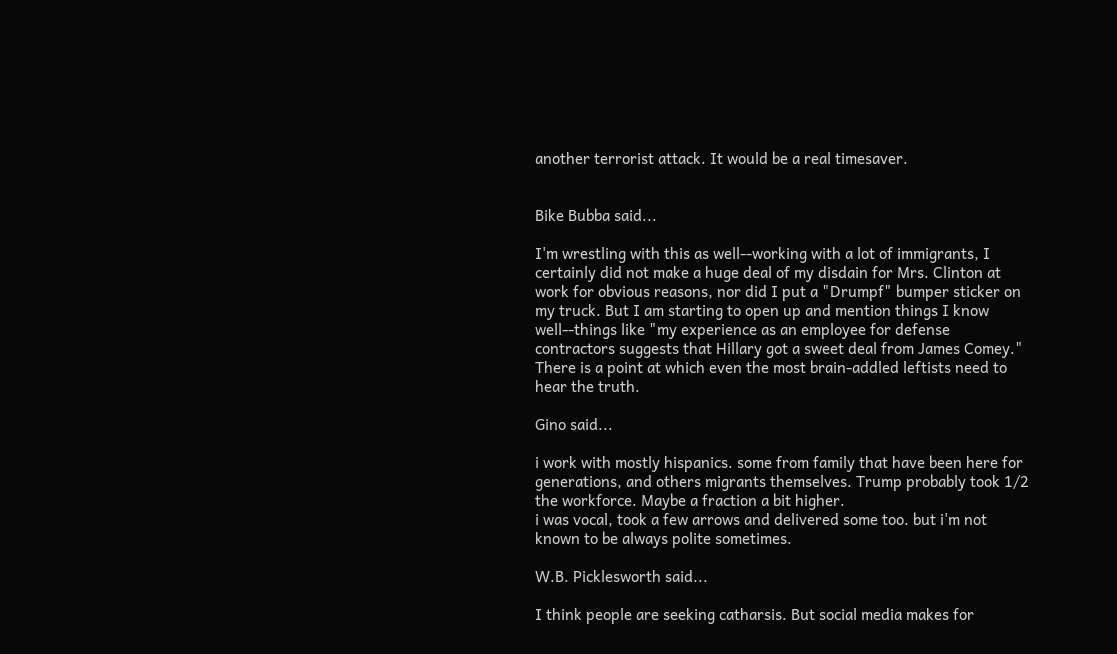another terrorist attack. It would be a real timesaver.


Bike Bubba said...

I'm wrestling with this as well--working with a lot of immigrants, I certainly did not make a huge deal of my disdain for Mrs. Clinton at work for obvious reasons, nor did I put a "Drumpf" bumper sticker on my truck. But I am starting to open up and mention things I know well--things like "my experience as an employee for defense contractors suggests that Hillary got a sweet deal from James Comey." There is a point at which even the most brain-addled leftists need to hear the truth.

Gino said...

i work with mostly hispanics. some from family that have been here for generations, and others migrants themselves. Trump probably took 1/2 the workforce. Maybe a fraction a bit higher.
i was vocal, took a few arrows and delivered some too. but i'm not known to be always polite sometimes.

W.B. Picklesworth said...

I think people are seeking catharsis. But social media makes for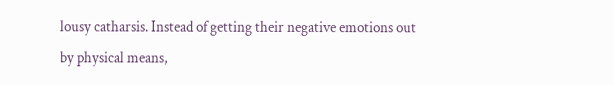lousy catharsis. Instead of getting their negative emotions out by physical means,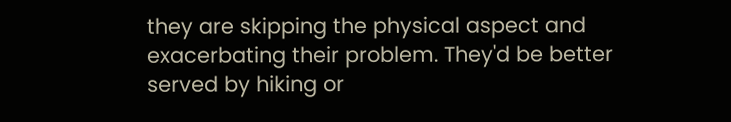they are skipping the physical aspect and exacerbating their problem. They'd be better served by hiking or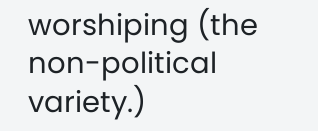worshiping (the non-political variety.)